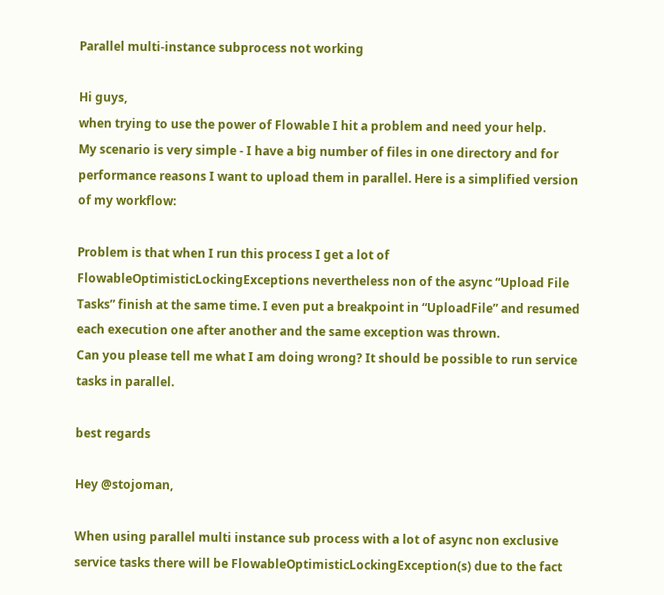Parallel multi-instance subprocess not working

Hi guys,
when trying to use the power of Flowable I hit a problem and need your help.
My scenario is very simple - I have a big number of files in one directory and for performance reasons I want to upload them in parallel. Here is a simplified version of my workflow:

Problem is that when I run this process I get a lot of FlowableOptimisticLockingExceptions nevertheless non of the async “Upload File Tasks” finish at the same time. I even put a breakpoint in “UploadFile” and resumed each execution one after another and the same exception was thrown.
Can you please tell me what I am doing wrong? It should be possible to run service tasks in parallel.

best regards

Hey @stojoman,

When using parallel multi instance sub process with a lot of async non exclusive service tasks there will be FlowableOptimisticLockingException(s) due to the fact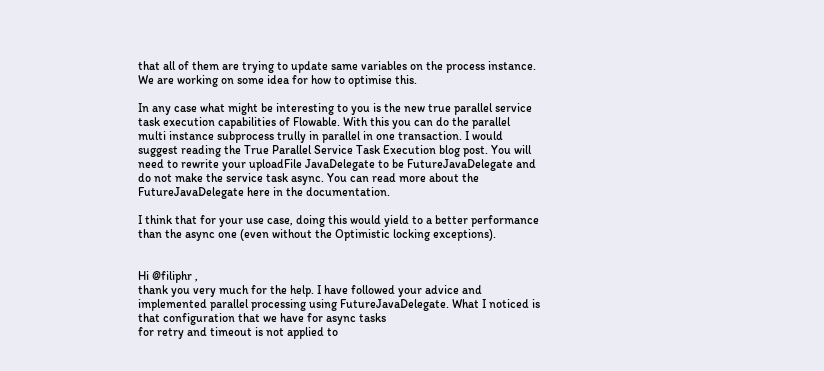that all of them are trying to update same variables on the process instance. We are working on some idea for how to optimise this.

In any case what might be interesting to you is the new true parallel service task execution capabilities of Flowable. With this you can do the parallel multi instance subprocess trully in parallel in one transaction. I would suggest reading the True Parallel Service Task Execution blog post. You will need to rewrite your uploadFile JavaDelegate to be FutureJavaDelegate and do not make the service task async. You can read more about the FutureJavaDelegate here in the documentation.

I think that for your use case, doing this would yield to a better performance than the async one (even without the Optimistic locking exceptions).


Hi @filiphr ,
thank you very much for the help. I have followed your advice and implemented parallel processing using FutureJavaDelegate. What I noticed is that configuration that we have for async tasks
for retry and timeout is not applied to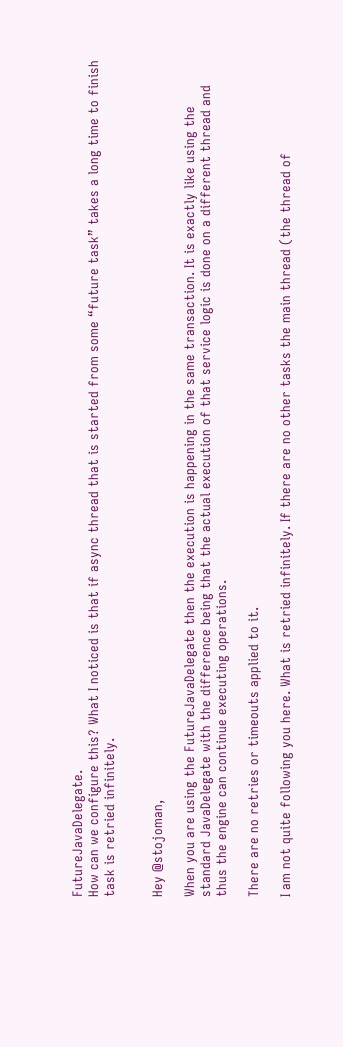FutureJavaDelegate.
How can we configure this? What I noticed is that if async thread that is started from some “future task” takes a long time to finish task is retried infinitely.


Hey @stojoman,

When you are using the FutureJavaDelegate then the execution is happening in the same transaction. It is exactly like using the standard JavaDelegate with the difference being that the actual execution of that service logic is done on a different thread and thus the engine can continue executing operations.

There are no retries or timeouts applied to it.

I am not quite following you here. What is retried infinitely. If there are no other tasks the main thread (the thread of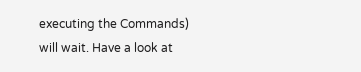executing the Commands) will wait. Have a look at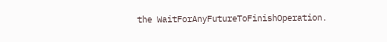the WaitForAnyFutureToFinishOperation.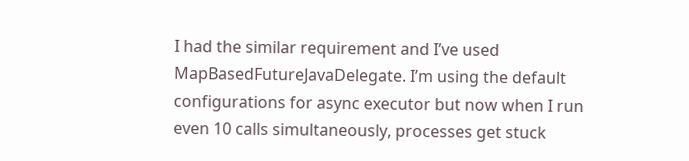I had the similar requirement and I’ve used MapBasedFutureJavaDelegate. I’m using the default configurations for async executor but now when I run even 10 calls simultaneously, processes get stuck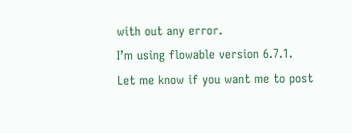with out any error.
I’m using flowable version 6.7.1.
Let me know if you want me to post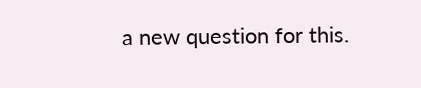a new question for this.